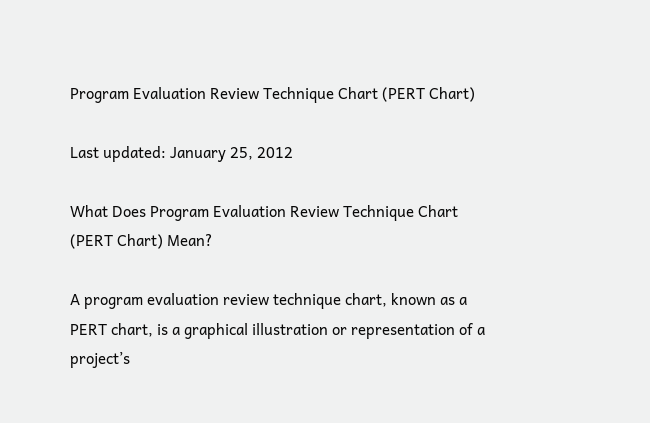Program Evaluation Review Technique Chart (PERT Chart)

Last updated: January 25, 2012

What Does Program Evaluation Review Technique Chart (PERT Chart) Mean?

A program evaluation review technique chart, known as a PERT chart, is a graphical illustration or representation of a project’s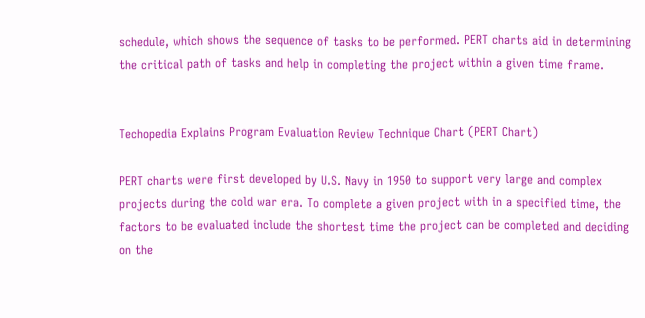schedule, which shows the sequence of tasks to be performed. PERT charts aid in determining the critical path of tasks and help in completing the project within a given time frame.


Techopedia Explains Program Evaluation Review Technique Chart (PERT Chart)

PERT charts were first developed by U.S. Navy in 1950 to support very large and complex projects during the cold war era. To complete a given project with in a specified time, the factors to be evaluated include the shortest time the project can be completed and deciding on the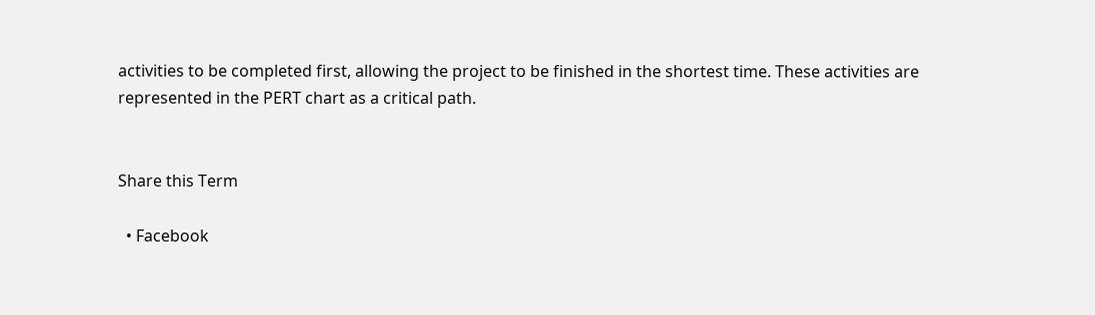activities to be completed first, allowing the project to be finished in the shortest time. These activities are represented in the PERT chart as a critical path.


Share this Term

  • Facebook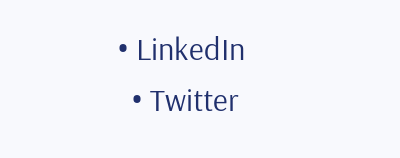• LinkedIn
  • Twitter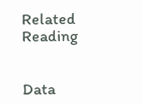Related Reading


Data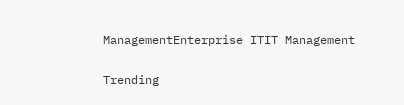ManagementEnterprise ITIT Management

Trending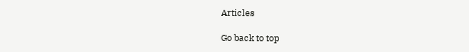Articles

Go back to top